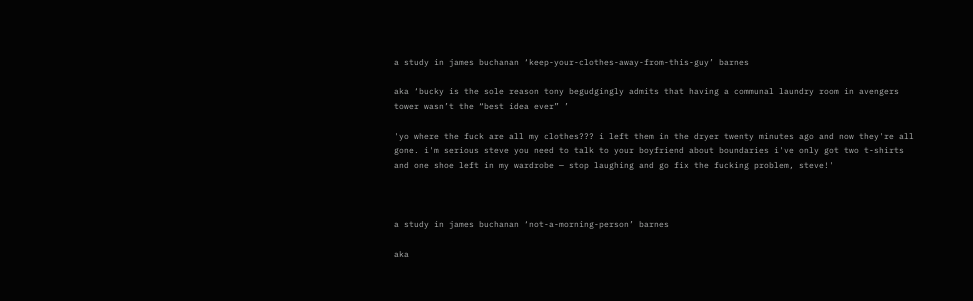a study in james buchanan ‘keep-your-clothes-away-from-this-guy’ barnes

aka ‘bucky is the sole reason tony begudgingly admits that having a communal laundry room in avengers tower wasn’t the “best idea ever” ’

'yo where the fuck are all my clothes??? i left them in the dryer twenty minutes ago and now they're all gone. i'm serious steve you need to talk to your boyfriend about boundaries i've only got two t-shirts and one shoe left in my wardrobe — stop laughing and go fix the fucking problem, steve!'



a study in james buchanan ‘not-a-morning-person’ barnes

aka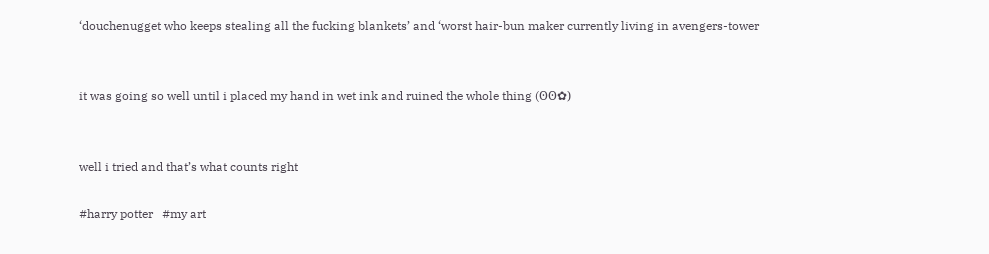‘douchenugget who keeps stealing all the fucking blankets’ and ‘worst hair-bun maker currently living in avengers-tower


it was going so well until i placed my hand in wet ink and ruined the whole thing (ʘʘ✿)


well i tried and that’s what counts right

#harry potter   #my art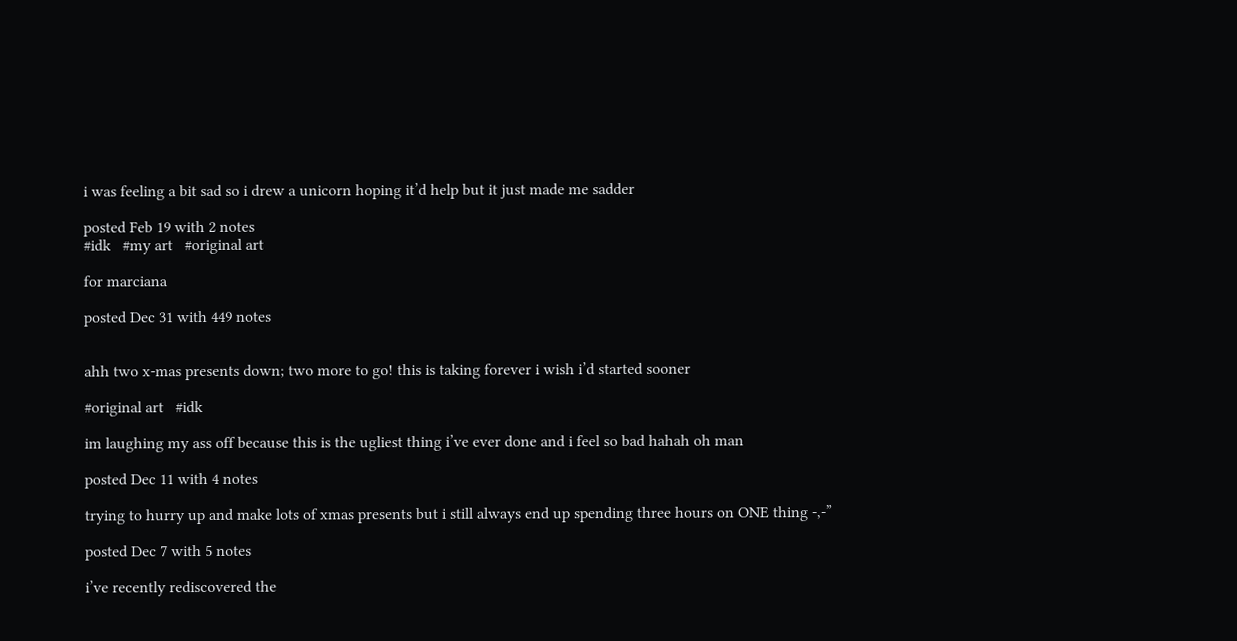i was feeling a bit sad so i drew a unicorn hoping it’d help but it just made me sadder

posted Feb 19 with 2 notes
#idk   #my art   #original art

for marciana

posted Dec 31 with 449 notes


ahh two x-mas presents down; two more to go! this is taking forever i wish i’d started sooner

#original art   #idk

im laughing my ass off because this is the ugliest thing i’ve ever done and i feel so bad hahah oh man

posted Dec 11 with 4 notes

trying to hurry up and make lots of xmas presents but i still always end up spending three hours on ONE thing -,-”

posted Dec 7 with 5 notes

i’ve recently rediscovered the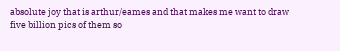absolute joy that is arthur/eames and that makes me want to draw five billion pics of them so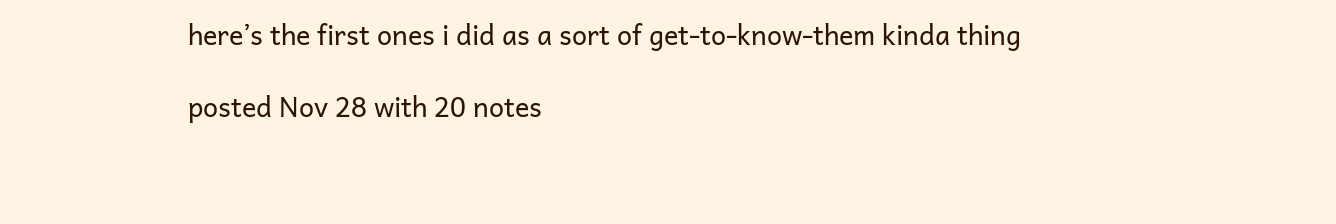here’s the first ones i did as a sort of get-to-know-them kinda thing

posted Nov 28 with 20 notes